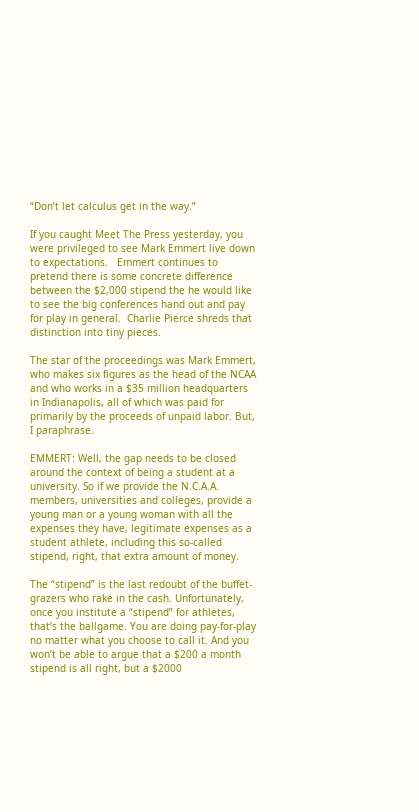“Don’t let calculus get in the way.”

If you caught Meet The Press yesterday, you were privileged to see Mark Emmert live down to expectations.   Emmert continues to pretend there is some concrete difference between the $2,000 stipend the he would like to see the big conferences hand out and pay for play in general.  Charlie Pierce shreds that distinction into tiny pieces.

The star of the proceedings was Mark Emmert, who makes six figures as the head of the NCAA and who works in a $35 million headquarters in Indianapolis, all of which was paid for primarily by the proceeds of unpaid labor. But, I paraphrase.

EMMERT: Well, the gap needs to be closed around the context of being a student at a university. So if we provide the N.C.A.A. members, universities and colleges, provide a young man or a young woman with all the expenses they have, legitimate expenses as a student athlete, including this so-called stipend, right, that extra amount of money.

The “stipend” is the last redoubt of the buffet-grazers who rake in the cash. Unfortunately, once you institute a “stipend” for athletes, that’s the ballgame. You are doing pay-for-play no matter what you choose to call it. And you won’t be able to argue that a $200 a month stipend is all right, but a $2000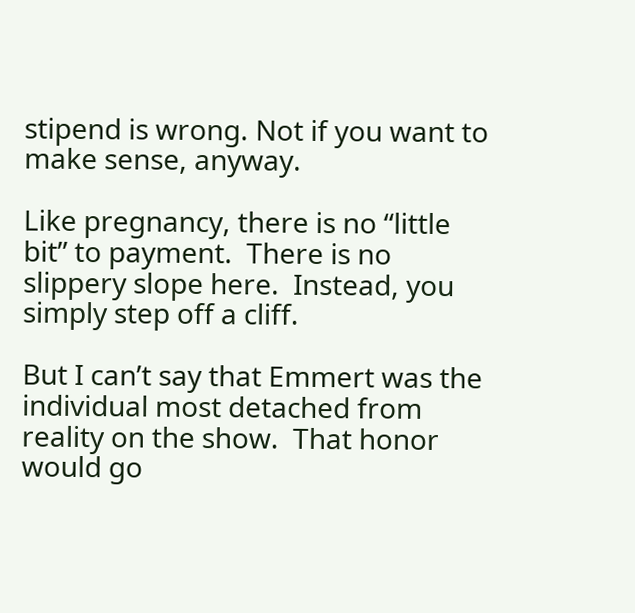stipend is wrong. Not if you want to make sense, anyway.

Like pregnancy, there is no “little bit” to payment.  There is no slippery slope here.  Instead, you simply step off a cliff.

But I can’t say that Emmert was the individual most detached from reality on the show.  That honor would go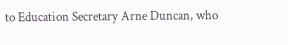to Education Secretary Arne Duncan, who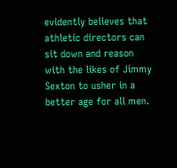evidently believes that athletic directors can sit down and reason with the likes of Jimmy Sexton to usher in a better age for all men.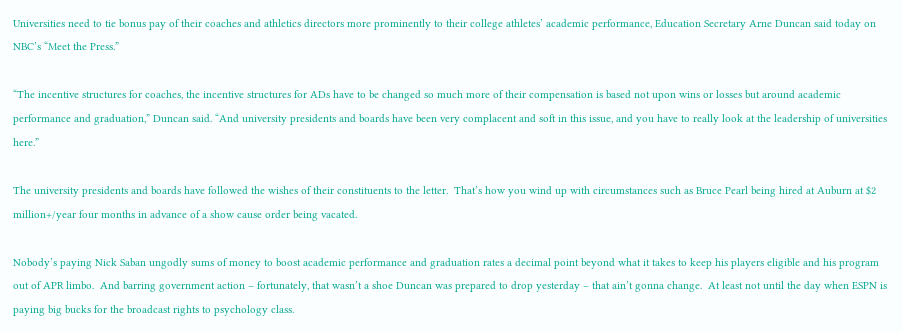Universities need to tie bonus pay of their coaches and athletics directors more prominently to their college athletes’ academic performance, Education Secretary Arne Duncan said today on NBC’s “Meet the Press.”

“The incentive structures for coaches, the incentive structures for ADs have to be changed so much more of their compensation is based not upon wins or losses but around academic performance and graduation,” Duncan said. “And university presidents and boards have been very complacent and soft in this issue, and you have to really look at the leadership of universities here.”

The university presidents and boards have followed the wishes of their constituents to the letter.  That’s how you wind up with circumstances such as Bruce Pearl being hired at Auburn at $2 million+/year four months in advance of a show cause order being vacated.

Nobody’s paying Nick Saban ungodly sums of money to boost academic performance and graduation rates a decimal point beyond what it takes to keep his players eligible and his program out of APR limbo.  And barring government action – fortunately, that wasn’t a shoe Duncan was prepared to drop yesterday – that ain’t gonna change.  At least not until the day when ESPN is paying big bucks for the broadcast rights to psychology class.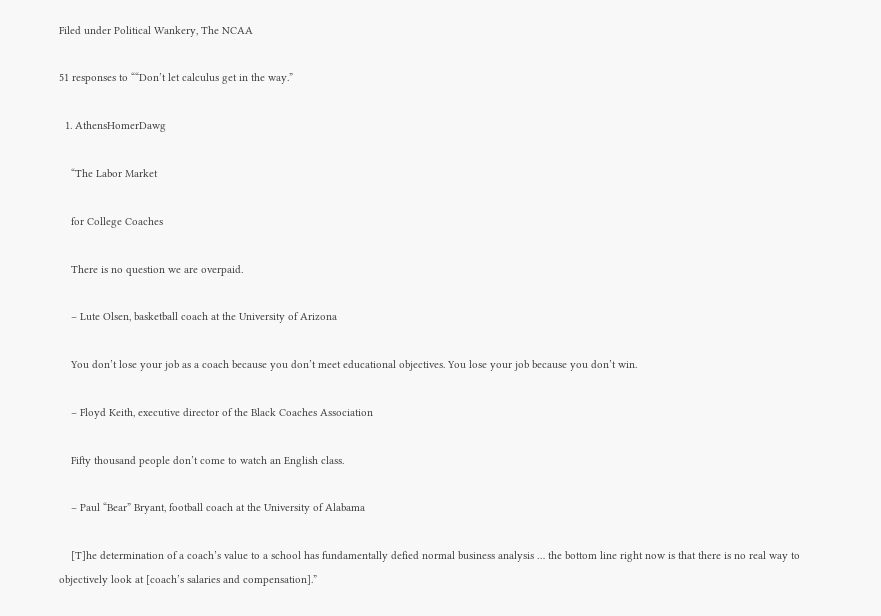Filed under Political Wankery, The NCAA

51 responses to ““Don’t let calculus get in the way.”

  1. AthensHomerDawg

    “The Labor Market

    for College Coaches

    There is no question we are overpaid.

    – Lute Olsen, basketball coach at the University of Arizona

    You don’t lose your job as a coach because you don’t meet educational objectives. You lose your job because you don’t win.

    – Floyd Keith, executive director of the Black Coaches Association

    Fifty thousand people don’t come to watch an English class.

    – Paul “Bear” Bryant, football coach at the University of Alabama

    [T]he determination of a coach’s value to a school has fundamentally defied normal business analysis … the bottom line right now is that there is no real way to objectively look at [coach’s salaries and compensation].”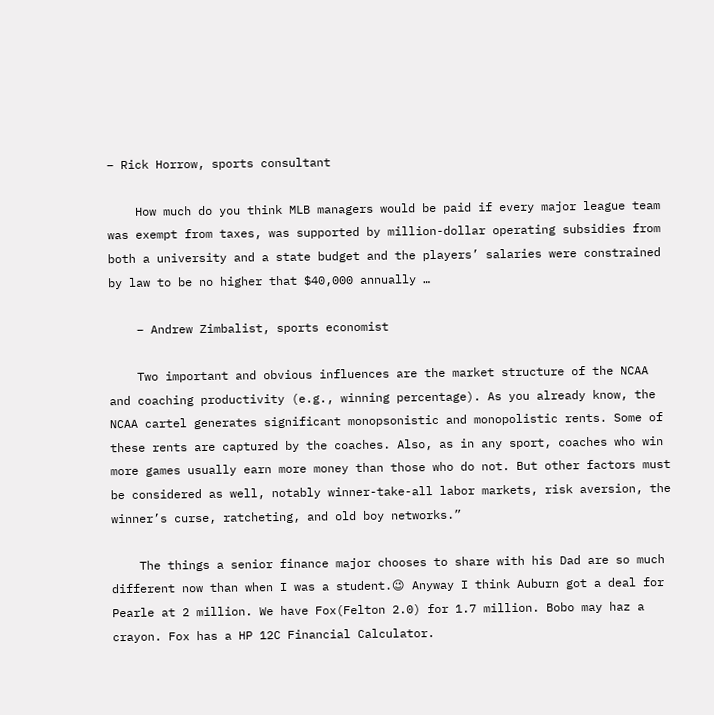– Rick Horrow, sports consultant

    How much do you think MLB managers would be paid if every major league team was exempt from taxes, was supported by million-dollar operating subsidies from both a university and a state budget and the players’ salaries were constrained by law to be no higher that $40,000 annually …

    – Andrew Zimbalist, sports economist

    Two important and obvious influences are the market structure of the NCAA and coaching productivity (e.g., winning percentage). As you already know, the NCAA cartel generates significant monopsonistic and monopolistic rents. Some of these rents are captured by the coaches. Also, as in any sport, coaches who win more games usually earn more money than those who do not. But other factors must be considered as well, notably winner-take-all labor markets, risk aversion, the winner’s curse, ratcheting, and old boy networks.”

    The things a senior finance major chooses to share with his Dad are so much different now than when I was a student.😉 Anyway I think Auburn got a deal for Pearle at 2 million. We have Fox(Felton 2.0) for 1.7 million. Bobo may haz a crayon. Fox has a HP 12C Financial Calculator.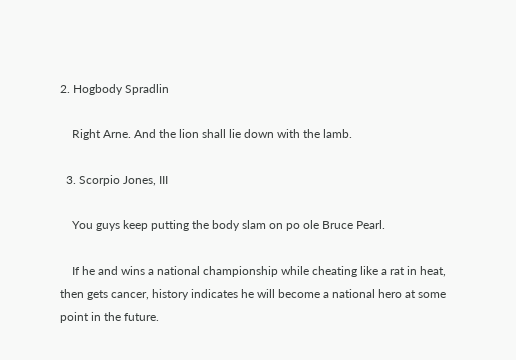2. Hogbody Spradlin

    Right Arne. And the lion shall lie down with the lamb.

  3. Scorpio Jones, III

    You guys keep putting the body slam on po ole Bruce Pearl.

    If he and wins a national championship while cheating like a rat in heat, then gets cancer, history indicates he will become a national hero at some point in the future.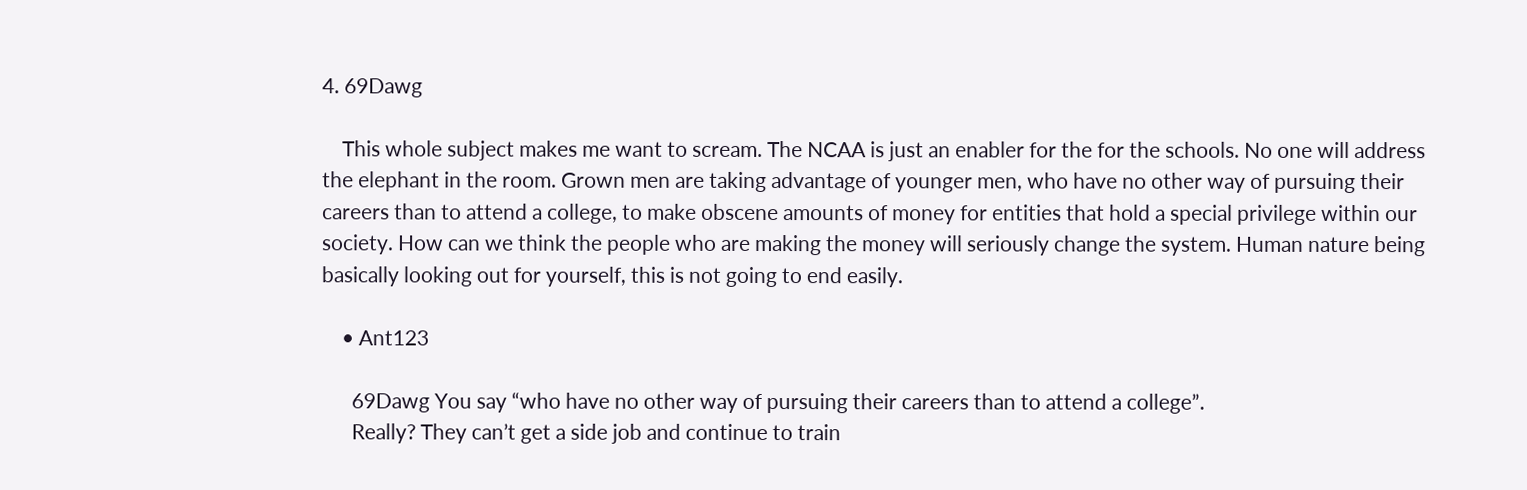4. 69Dawg

    This whole subject makes me want to scream. The NCAA is just an enabler for the for the schools. No one will address the elephant in the room. Grown men are taking advantage of younger men, who have no other way of pursuing their careers than to attend a college, to make obscene amounts of money for entities that hold a special privilege within our society. How can we think the people who are making the money will seriously change the system. Human nature being basically looking out for yourself, this is not going to end easily.

    • Ant123

      69Dawg You say “who have no other way of pursuing their careers than to attend a college”.
      Really? They can’t get a side job and continue to train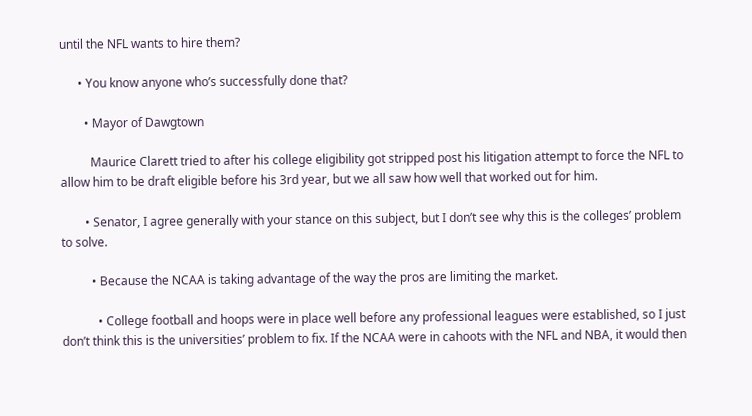until the NFL wants to hire them?

      • You know anyone who’s successfully done that?

        • Mayor of Dawgtown

          Maurice Clarett tried to after his college eligibility got stripped post his litigation attempt to force the NFL to allow him to be draft eligible before his 3rd year, but we all saw how well that worked out for him.

        • Senator, I agree generally with your stance on this subject, but I don’t see why this is the colleges’ problem to solve.

          • Because the NCAA is taking advantage of the way the pros are limiting the market.

            • College football and hoops were in place well before any professional leagues were established, so I just don’t think this is the universities’ problem to fix. If the NCAA were in cahoots with the NFL and NBA, it would then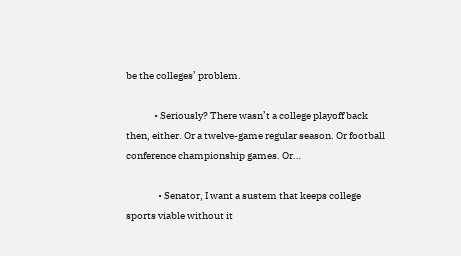be the colleges’ problem.

              • Seriously? There wasn’t a college playoff back then, either. Or a twelve-game regular season. Or football conference championship games. Or…

                • Senator, I want a sustem that keeps college sports viable without it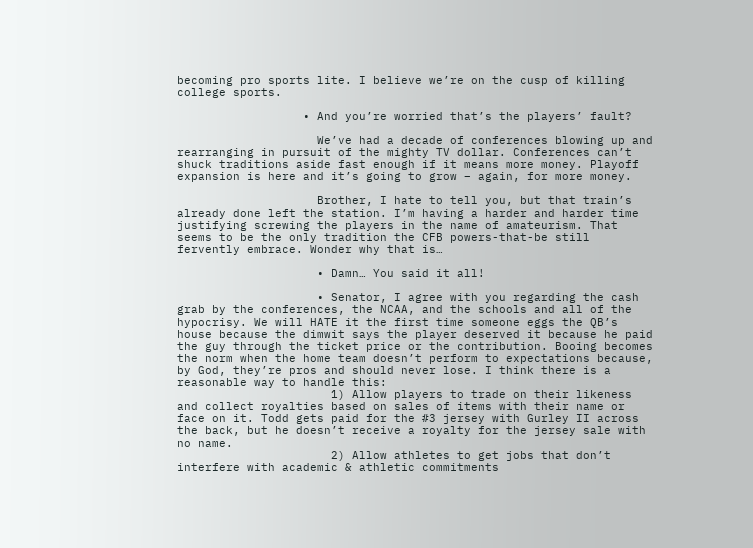becoming pro sports lite. I believe we’re on the cusp of killing college sports.

                  • And you’re worried that’s the players’ fault?

                    We’ve had a decade of conferences blowing up and rearranging in pursuit of the mighty TV dollar. Conferences can’t shuck traditions aside fast enough if it means more money. Playoff expansion is here and it’s going to grow – again, for more money.

                    Brother, I hate to tell you, but that train’s already done left the station. I’m having a harder and harder time justifying screwing the players in the name of amateurism. That seems to be the only tradition the CFB powers-that-be still fervently embrace. Wonder why that is…

                    • Damn… You said it all!

                    • Senator, I agree with you regarding the cash grab by the conferences, the NCAA, and the schools and all of the hypocrisy. We will HATE it the first time someone eggs the QB’s house because the dimwit says the player deserved it because he paid the guy through the ticket price or the contribution. Booing becomes the norm when the home team doesn’t perform to expectations because, by God, they’re pros and should never lose. I think there is a reasonable way to handle this:
                      1) Allow players to trade on their likeness and collect royalties based on sales of items with their name or face on it. Todd gets paid for the #3 jersey with Gurley II across the back, but he doesn’t receive a royalty for the jersey sale with no name.
                      2) Allow athletes to get jobs that don’t interfere with academic & athletic commitments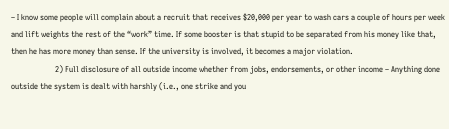– I know some people will complain about a recruit that receives $20,000 per year to wash cars a couple of hours per week and lift weights the rest of the “work” time. If some booster is that stupid to be separated from his money like that, then he has more money than sense. If the university is involved, it becomes a major violation.
                      2) Full disclosure of all outside income whether from jobs, endorsements, or other income – Anything done outside the system is dealt with harshly (i.e., one strike and you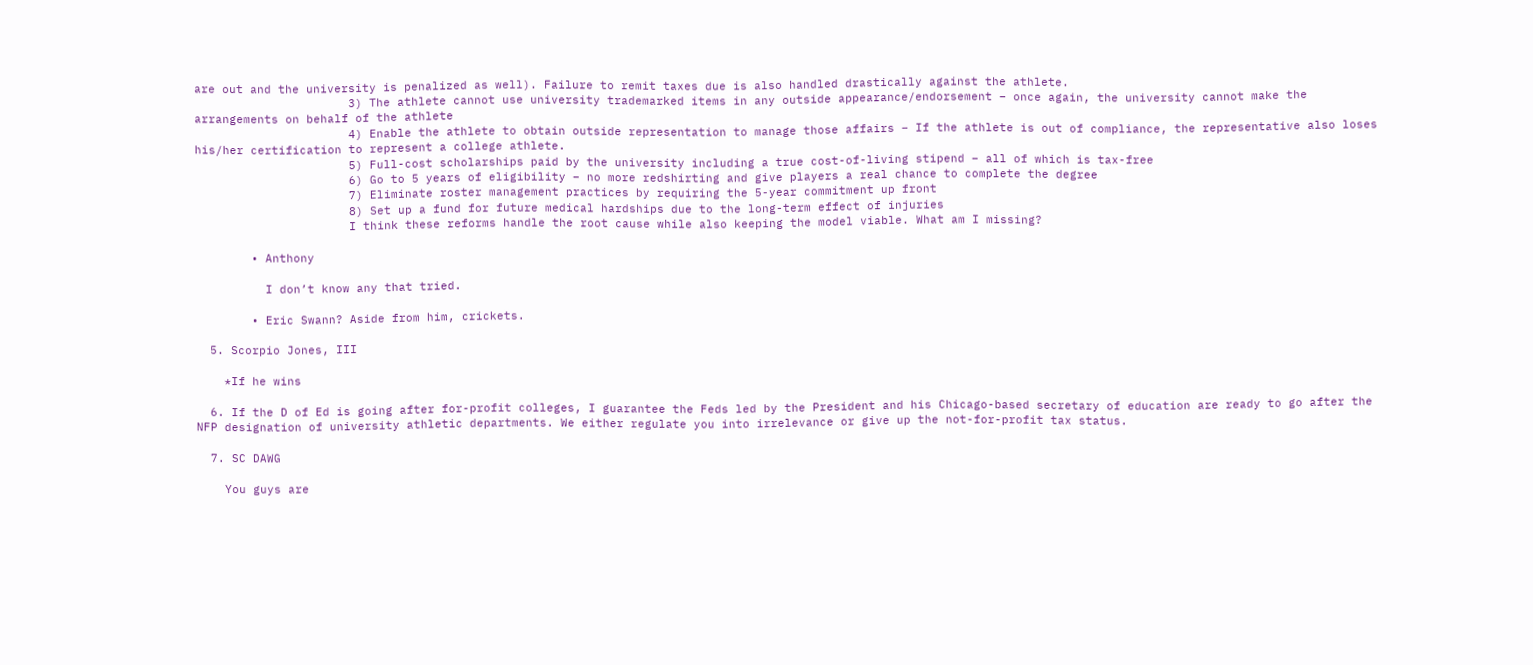are out and the university is penalized as well). Failure to remit taxes due is also handled drastically against the athlete.
                      3) The athlete cannot use university trademarked items in any outside appearance/endorsement – once again, the university cannot make the arrangements on behalf of the athlete
                      4) Enable the athlete to obtain outside representation to manage those affairs – If the athlete is out of compliance, the representative also loses his/her certification to represent a college athlete.
                      5) Full-cost scholarships paid by the university including a true cost-of-living stipend – all of which is tax-free
                      6) Go to 5 years of eligibility – no more redshirting and give players a real chance to complete the degree
                      7) Eliminate roster management practices by requiring the 5-year commitment up front
                      8) Set up a fund for future medical hardships due to the long-term effect of injuries
                      I think these reforms handle the root cause while also keeping the model viable. What am I missing?

        • Anthony

          I don’t know any that tried.

        • Eric Swann? Aside from him, crickets.

  5. Scorpio Jones, III

    *If he wins

  6. If the D of Ed is going after for-profit colleges, I guarantee the Feds led by the President and his Chicago-based secretary of education are ready to go after the NFP designation of university athletic departments. We either regulate you into irrelevance or give up the not-for-profit tax status.

  7. SC DAWG

    You guys are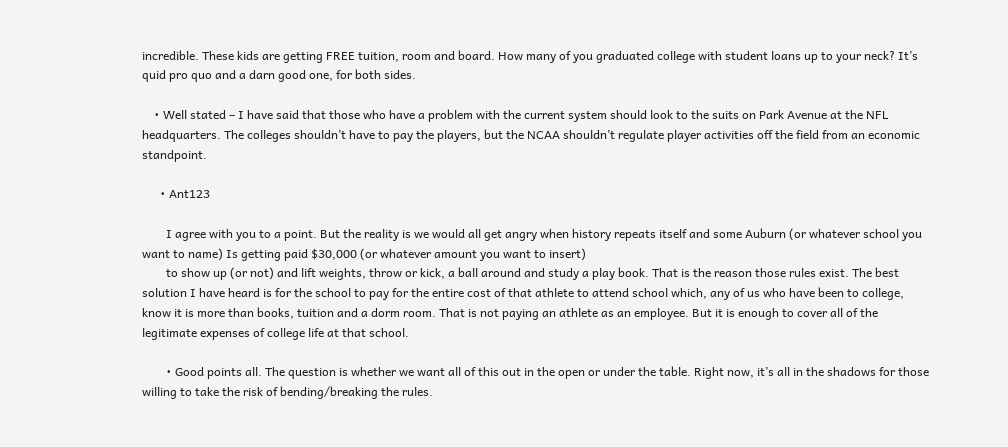incredible. These kids are getting FREE tuition, room and board. How many of you graduated college with student loans up to your neck? It’s quid pro quo and a darn good one, for both sides.

    • Well stated – I have said that those who have a problem with the current system should look to the suits on Park Avenue at the NFL headquarters. The colleges shouldn’t have to pay the players, but the NCAA shouldn’t regulate player activities off the field from an economic standpoint.

      • Ant123

        I agree with you to a point. But the reality is we would all get angry when history repeats itself and some Auburn (or whatever school you want to name) Is getting paid $30,000 (or whatever amount you want to insert)
        to show up (or not) and lift weights, throw or kick, a ball around and study a play book. That is the reason those rules exist. The best solution I have heard is for the school to pay for the entire cost of that athlete to attend school which, any of us who have been to college, know it is more than books, tuition and a dorm room. That is not paying an athlete as an employee. But it is enough to cover all of the legitimate expenses of college life at that school.

        • Good points all. The question is whether we want all of this out in the open or under the table. Right now, it’s all in the shadows for those willing to take the risk of bending/breaking the rules.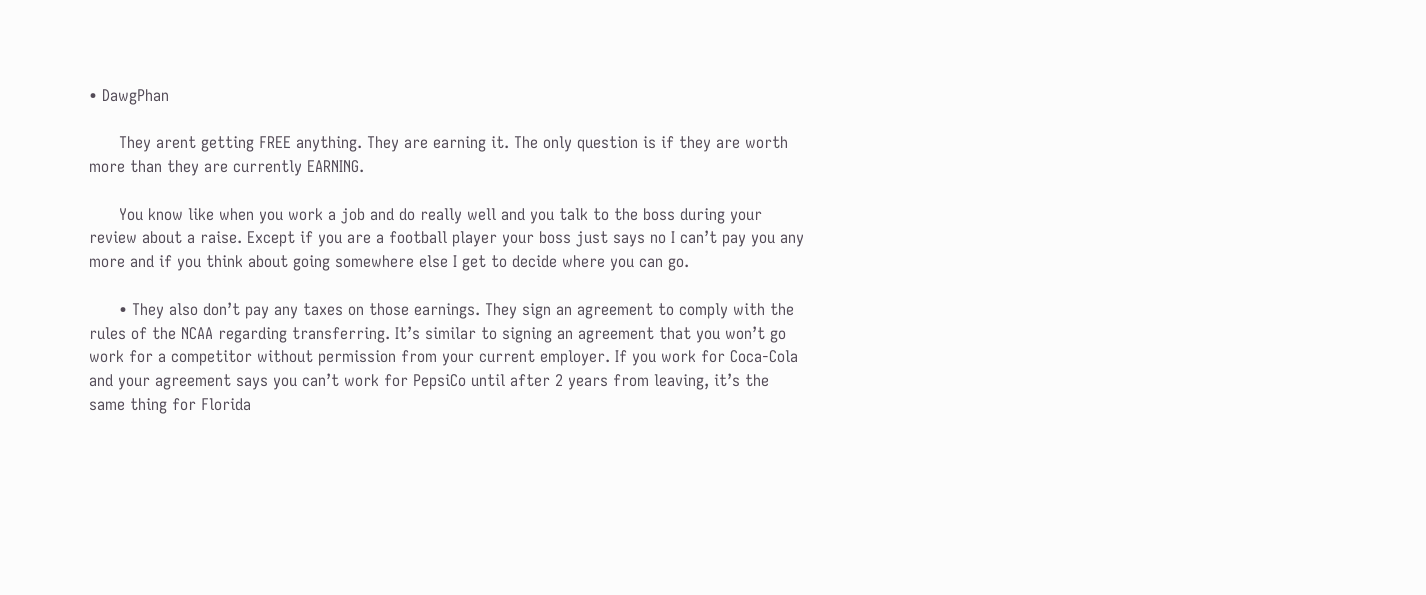• DawgPhan

      They arent getting FREE anything. They are earning it. The only question is if they are worth more than they are currently EARNING.

      You know like when you work a job and do really well and you talk to the boss during your review about a raise. Except if you are a football player your boss just says no I can’t pay you any more and if you think about going somewhere else I get to decide where you can go.

      • They also don’t pay any taxes on those earnings. They sign an agreement to comply with the rules of the NCAA regarding transferring. It’s similar to signing an agreement that you won’t go work for a competitor without permission from your current employer. If you work for Coca-Cola and your agreement says you can’t work for PepsiCo until after 2 years from leaving, it’s the same thing for Florida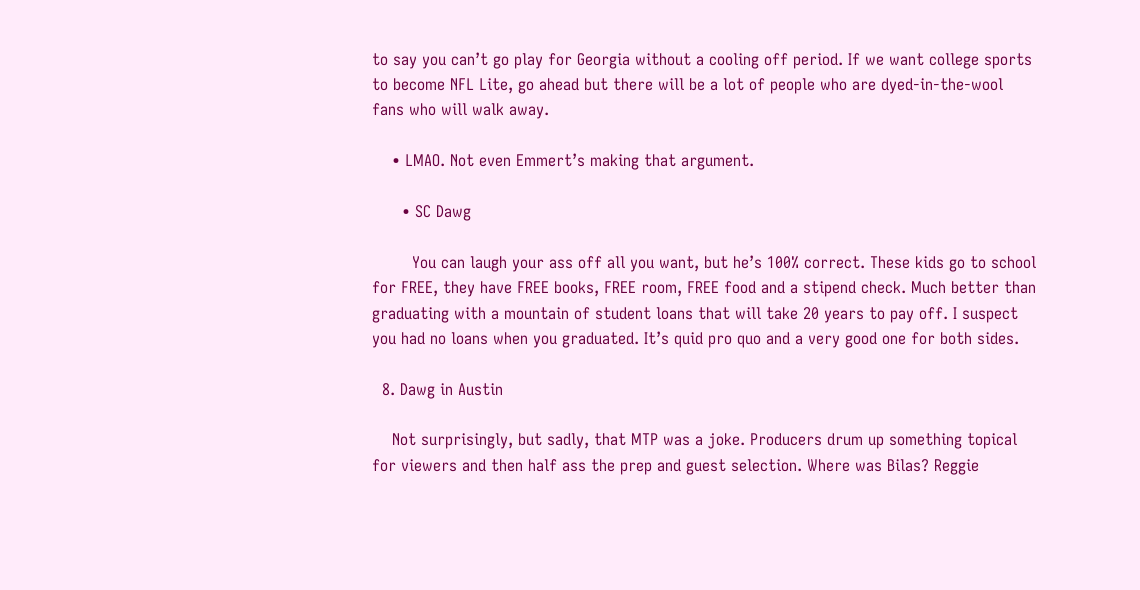to say you can’t go play for Georgia without a cooling off period. If we want college sports to become NFL Lite, go ahead but there will be a lot of people who are dyed-in-the-wool fans who will walk away.

    • LMAO. Not even Emmert’s making that argument.

      • SC Dawg

        You can laugh your ass off all you want, but he’s 100% correct. These kids go to school for FREE, they have FREE books, FREE room, FREE food and a stipend check. Much better than graduating with a mountain of student loans that will take 20 years to pay off. I suspect you had no loans when you graduated. It’s quid pro quo and a very good one for both sides.

  8. Dawg in Austin

    Not surprisingly, but sadly, that MTP was a joke. Producers drum up something topical for viewers and then half ass the prep and guest selection. Where was Bilas? Reggie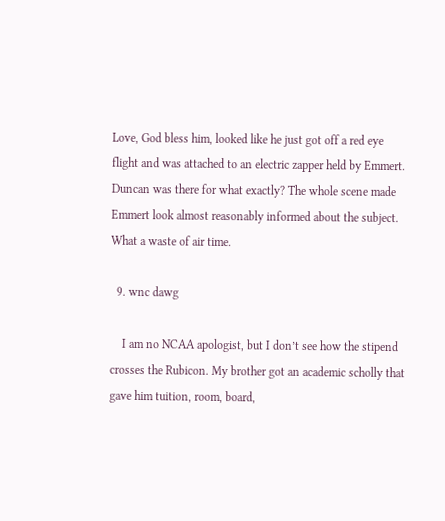Love, God bless him, looked like he just got off a red eye flight and was attached to an electric zapper held by Emmert. Duncan was there for what exactly? The whole scene made Emmert look almost reasonably informed about the subject. What a waste of air time.

  9. wnc dawg

    I am no NCAA apologist, but I don’t see how the stipend crosses the Rubicon. My brother got an academic scholly that gave him tuition, room, board,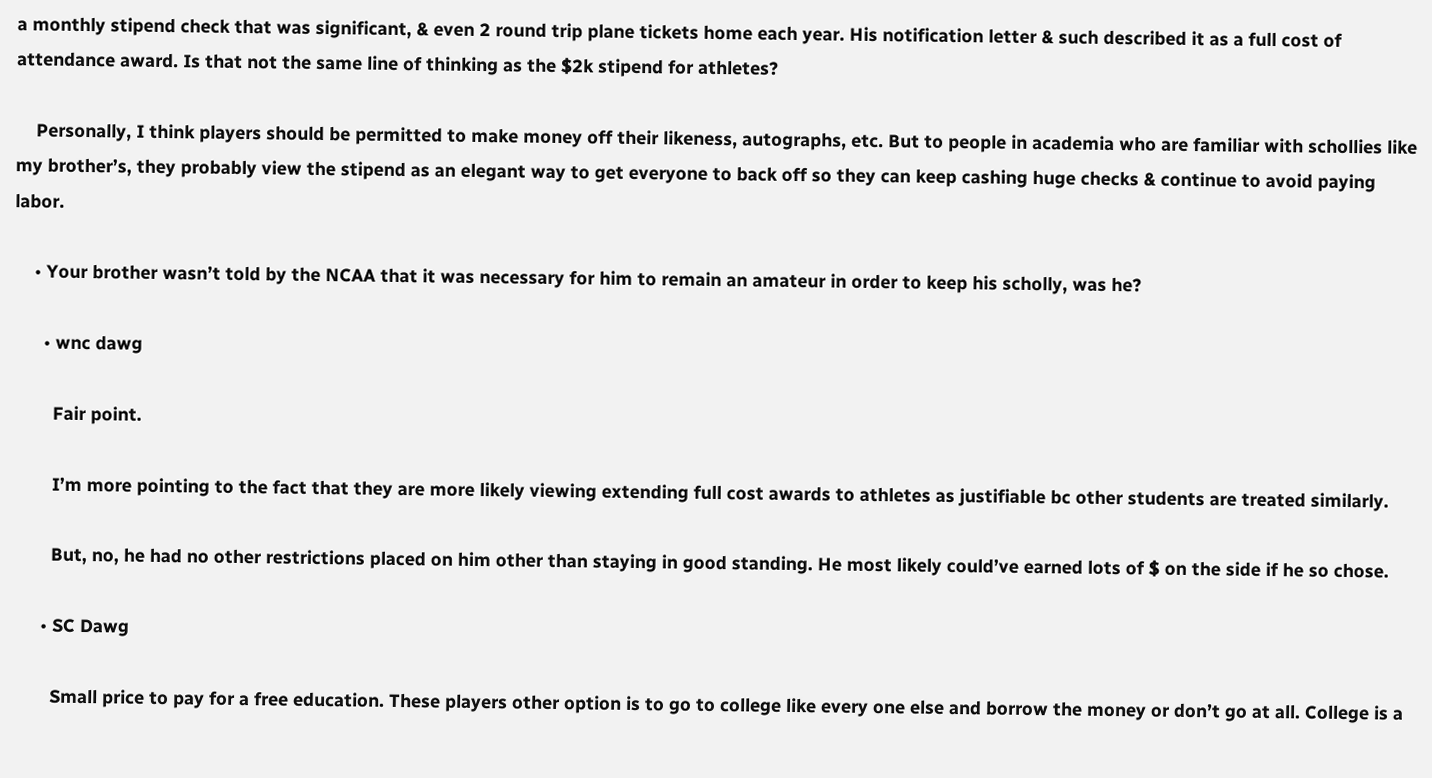a monthly stipend check that was significant, & even 2 round trip plane tickets home each year. His notification letter & such described it as a full cost of attendance award. Is that not the same line of thinking as the $2k stipend for athletes?

    Personally, I think players should be permitted to make money off their likeness, autographs, etc. But to people in academia who are familiar with schollies like my brother’s, they probably view the stipend as an elegant way to get everyone to back off so they can keep cashing huge checks & continue to avoid paying labor.

    • Your brother wasn’t told by the NCAA that it was necessary for him to remain an amateur in order to keep his scholly, was he?

      • wnc dawg

        Fair point.

        I’m more pointing to the fact that they are more likely viewing extending full cost awards to athletes as justifiable bc other students are treated similarly.

        But, no, he had no other restrictions placed on him other than staying in good standing. He most likely could’ve earned lots of $ on the side if he so chose.

      • SC Dawg

        Small price to pay for a free education. These players other option is to go to college like every one else and borrow the money or don’t go at all. College is a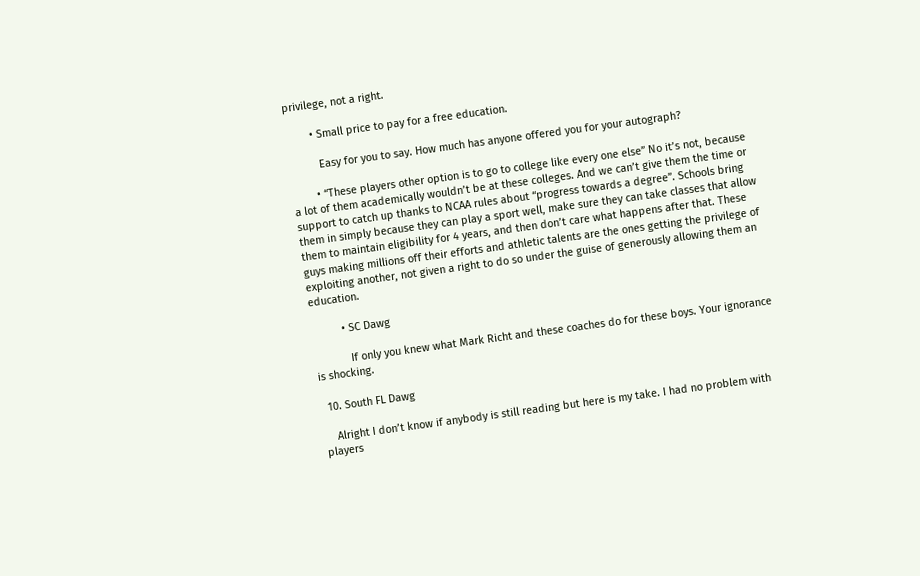privilege, not a right.

        • Small price to pay for a free education.

          Easy for you to say. How much has anyone offered you for your autograph?

        • “These players other option is to go to college like every one else” No it’s not, because a lot of them academically wouldn’t be at these colleges. And we can’t give them the time or support to catch up thanks to NCAA rules about “progress towards a degree”. Schools bring them in simply because they can play a sport well, make sure they can take classes that allow them to maintain eligibility for 4 years, and then don’t care what happens after that. These guys making millions off their efforts and athletic talents are the ones getting the privilege of exploiting another, not given a right to do so under the guise of generously allowing them an education.

          • SC Dawg

            If only you knew what Mark Richt and these coaches do for these boys. Your ignorance is shocking.

  10. South FL Dawg

    Alright I don’t know if anybody is still reading but here is my take. I had no problem with players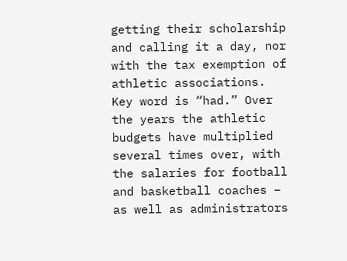getting their scholarship and calling it a day, nor with the tax exemption of athletic associations. Key word is “had.” Over the years the athletic budgets have multiplied several times over, with the salaries for football and basketball coaches – as well as administrators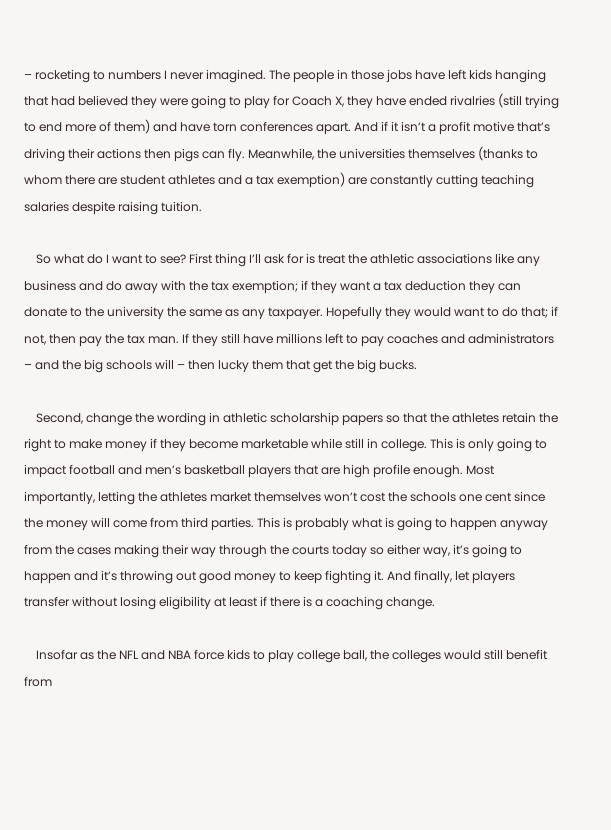– rocketing to numbers I never imagined. The people in those jobs have left kids hanging that had believed they were going to play for Coach X, they have ended rivalries (still trying to end more of them) and have torn conferences apart. And if it isn’t a profit motive that’s driving their actions then pigs can fly. Meanwhile, the universities themselves (thanks to whom there are student athletes and a tax exemption) are constantly cutting teaching salaries despite raising tuition.

    So what do I want to see? First thing I’ll ask for is treat the athletic associations like any business and do away with the tax exemption; if they want a tax deduction they can donate to the university the same as any taxpayer. Hopefully they would want to do that; if not, then pay the tax man. If they still have millions left to pay coaches and administrators – and the big schools will – then lucky them that get the big bucks.

    Second, change the wording in athletic scholarship papers so that the athletes retain the right to make money if they become marketable while still in college. This is only going to impact football and men’s basketball players that are high profile enough. Most importantly, letting the athletes market themselves won’t cost the schools one cent since the money will come from third parties. This is probably what is going to happen anyway from the cases making their way through the courts today so either way, it’s going to happen and it’s throwing out good money to keep fighting it. And finally, let players transfer without losing eligibility at least if there is a coaching change.

    Insofar as the NFL and NBA force kids to play college ball, the colleges would still benefit from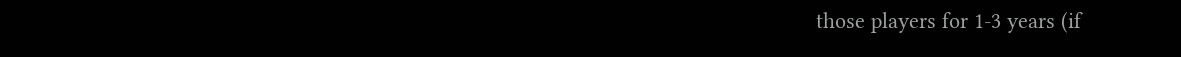those players for 1-3 years (if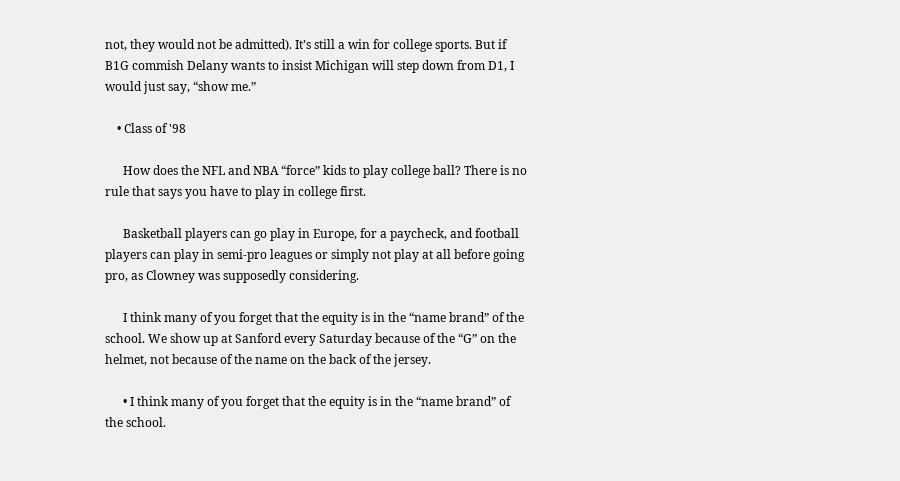not, they would not be admitted). It’s still a win for college sports. But if B1G commish Delany wants to insist Michigan will step down from D1, I would just say, “show me.”

    • Class of '98

      How does the NFL and NBA “force” kids to play college ball? There is no rule that says you have to play in college first.

      Basketball players can go play in Europe, for a paycheck, and football players can play in semi-pro leagues or simply not play at all before going pro, as Clowney was supposedly considering.

      I think many of you forget that the equity is in the “name brand” of the school. We show up at Sanford every Saturday because of the “G” on the helmet, not because of the name on the back of the jersey.

      • I think many of you forget that the equity is in the “name brand” of the school.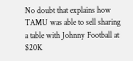No doubt that explains how TAMU was able to sell sharing a table with Johnny Football at $20K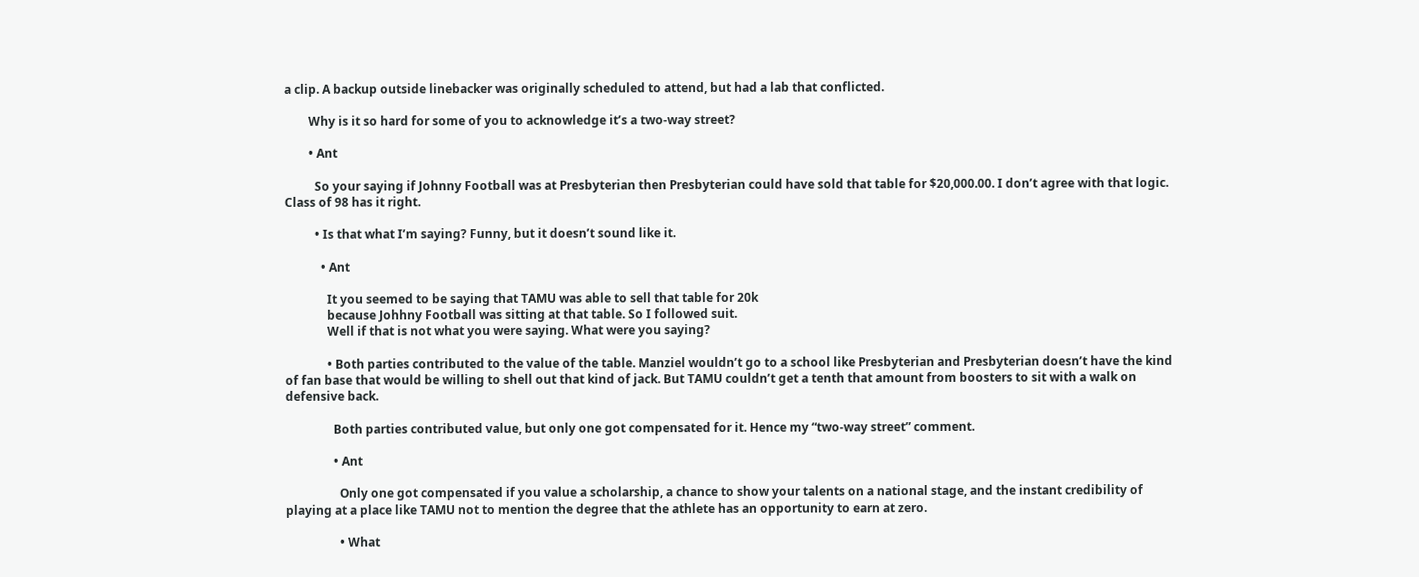a clip. A backup outside linebacker was originally scheduled to attend, but had a lab that conflicted.

        Why is it so hard for some of you to acknowledge it’s a two-way street?

        • Ant

          So your saying if Johnny Football was at Presbyterian then Presbyterian could have sold that table for $20,000.00. I don’t agree with that logic. Class of 98 has it right.

          • Is that what I’m saying? Funny, but it doesn’t sound like it.

            • Ant

              It you seemed to be saying that TAMU was able to sell that table for 20k
              because Johhny Football was sitting at that table. So I followed suit.
              Well if that is not what you were saying. What were you saying?

              • Both parties contributed to the value of the table. Manziel wouldn’t go to a school like Presbyterian and Presbyterian doesn’t have the kind of fan base that would be willing to shell out that kind of jack. But TAMU couldn’t get a tenth that amount from boosters to sit with a walk on defensive back.

                Both parties contributed value, but only one got compensated for it. Hence my “two-way street” comment.

                • Ant

                  Only one got compensated if you value a scholarship, a chance to show your talents on a national stage, and the instant credibility of playing at a place like TAMU not to mention the degree that the athlete has an opportunity to earn at zero.

                  • What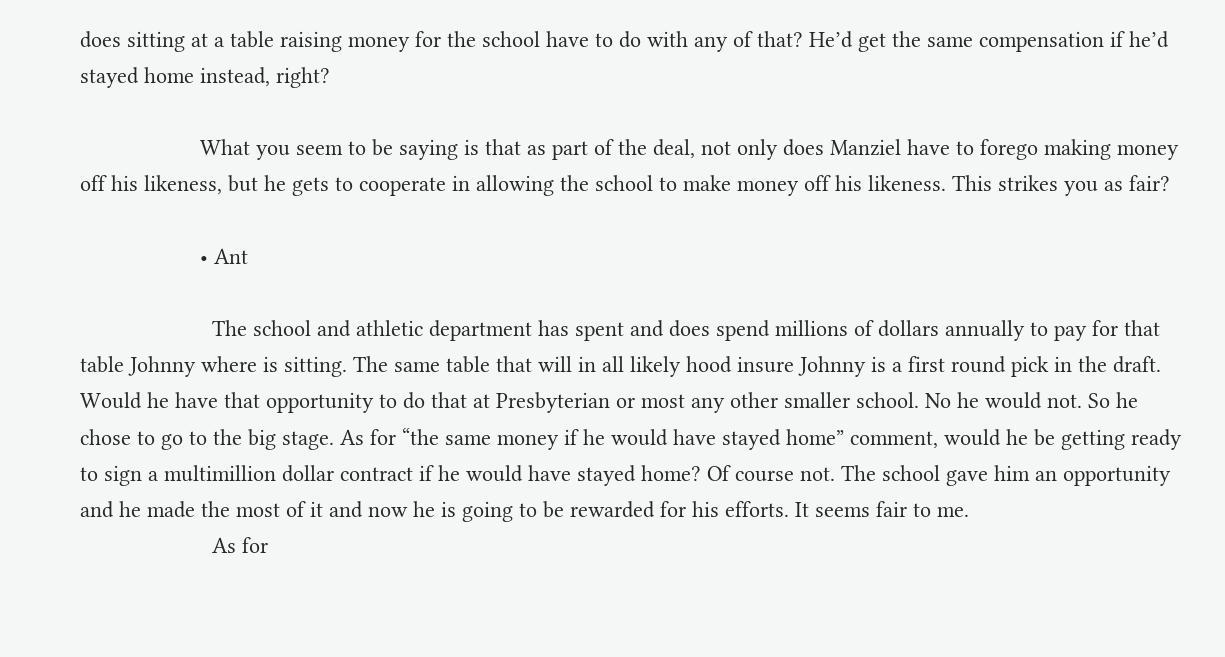does sitting at a table raising money for the school have to do with any of that? He’d get the same compensation if he’d stayed home instead, right?

                    What you seem to be saying is that as part of the deal, not only does Manziel have to forego making money off his likeness, but he gets to cooperate in allowing the school to make money off his likeness. This strikes you as fair?

                    • Ant

                      The school and athletic department has spent and does spend millions of dollars annually to pay for that table Johnny where is sitting. The same table that will in all likely hood insure Johnny is a first round pick in the draft. Would he have that opportunity to do that at Presbyterian or most any other smaller school. No he would not. So he chose to go to the big stage. As for “the same money if he would have stayed home” comment, would he be getting ready to sign a multimillion dollar contract if he would have stayed home? Of course not. The school gave him an opportunity and he made the most of it and now he is going to be rewarded for his efforts. It seems fair to me.
                      As for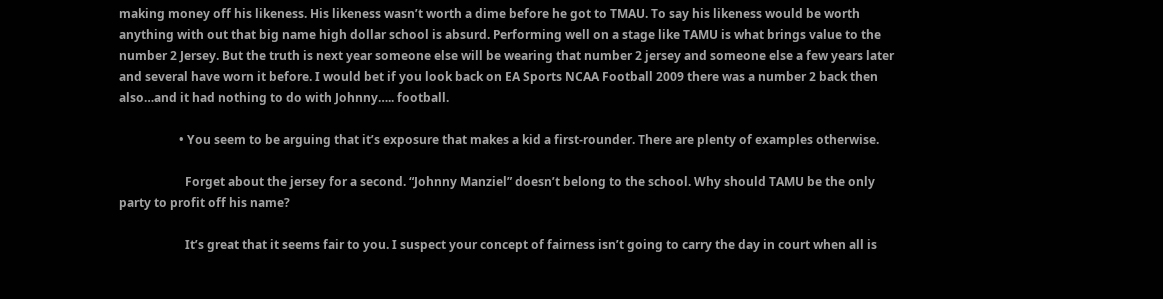making money off his likeness. His likeness wasn’t worth a dime before he got to TMAU. To say his likeness would be worth anything with out that big name high dollar school is absurd. Performing well on a stage like TAMU is what brings value to the number 2 Jersey. But the truth is next year someone else will be wearing that number 2 jersey and someone else a few years later and several have worn it before. I would bet if you look back on EA Sports NCAA Football 2009 there was a number 2 back then also…and it had nothing to do with Johnny….. football.

                    • You seem to be arguing that it’s exposure that makes a kid a first-rounder. There are plenty of examples otherwise.

                      Forget about the jersey for a second. “Johnny Manziel” doesn’t belong to the school. Why should TAMU be the only party to profit off his name?

                      It’s great that it seems fair to you. I suspect your concept of fairness isn’t going to carry the day in court when all is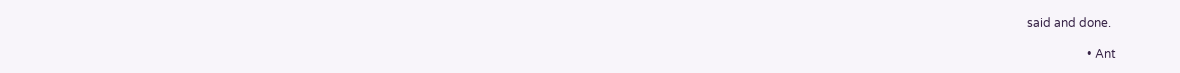said and done.

                    • Ant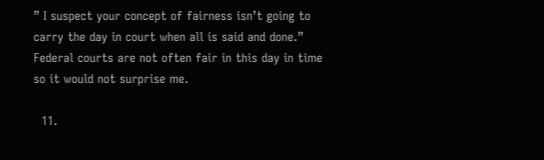” I suspect your concept of fairness isn’t going to carry the day in court when all is said and done.” Federal courts are not often fair in this day in time so it would not surprise me.

  11.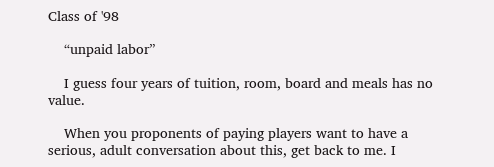Class of '98

    “unpaid labor”

    I guess four years of tuition, room, board and meals has no value.

    When you proponents of paying players want to have a serious, adult conversation about this, get back to me. I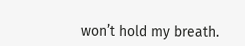won’t hold my breath.